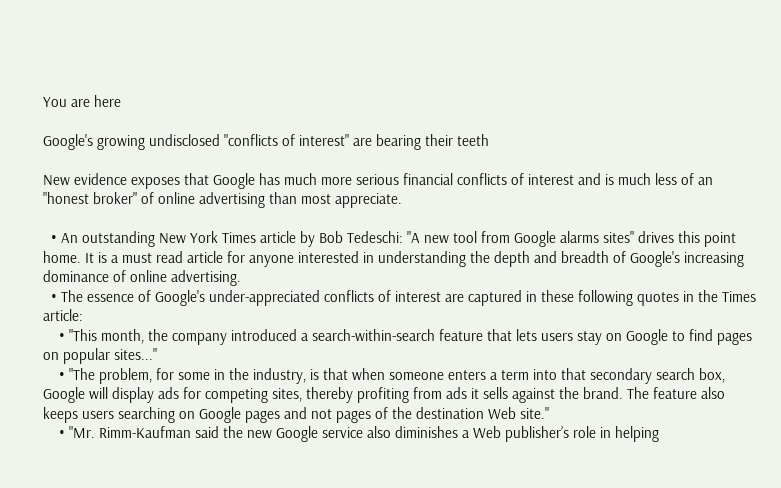You are here

Google's growing undisclosed "conflicts of interest" are bearing their teeth

New evidence exposes that Google has much more serious financial conflicts of interest and is much less of an "honest broker" of online advertising than most appreciate.

  • An outstanding New York Times article by Bob Tedeschi: "A new tool from Google alarms sites" drives this point home. It is a must read article for anyone interested in understanding the depth and breadth of Google's increasing dominance of online advertising.
  • The essence of Google's under-appreciated conflicts of interest are captured in these following quotes in the Times article:
    • "This month, the company introduced a search-within-search feature that lets users stay on Google to find pages on popular sites..."
    • "The problem, for some in the industry, is that when someone enters a term into that secondary search box, Google will display ads for competing sites, thereby profiting from ads it sells against the brand. The feature also keeps users searching on Google pages and not pages of the destination Web site."
    • "Mr. Rimm-Kaufman said the new Google service also diminishes a Web publisher’s role in helping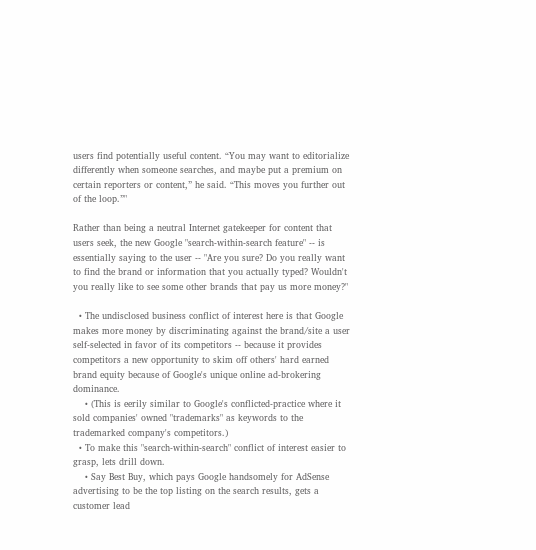users find potentially useful content. “You may want to editorialize differently when someone searches, and maybe put a premium on certain reporters or content,” he said. “This moves you further out of the loop.”"

Rather than being a neutral Internet gatekeeper for content that users seek, the new Google "search-within-search feature" -- is essentially saying to the user -- "Are you sure? Do you really want to find the brand or information that you actually typed? Wouldn't you really like to see some other brands that pay us more money?"

  • The undisclosed business conflict of interest here is that Google makes more money by discriminating against the brand/site a user self-selected in favor of its competitors -- because it provides competitors a new opportunity to skim off others' hard earned brand equity because of Google's unique online ad-brokering dominance.
    • (This is eerily similar to Google's conflicted-practice where it sold companies' owned "trademarks" as keywords to the trademarked company's competitors.)
  • To make this "search-within-search" conflict of interest easier to grasp, lets drill down.
    • Say Best Buy, which pays Google handsomely for AdSense advertising to be the top listing on the search results, gets a customer lead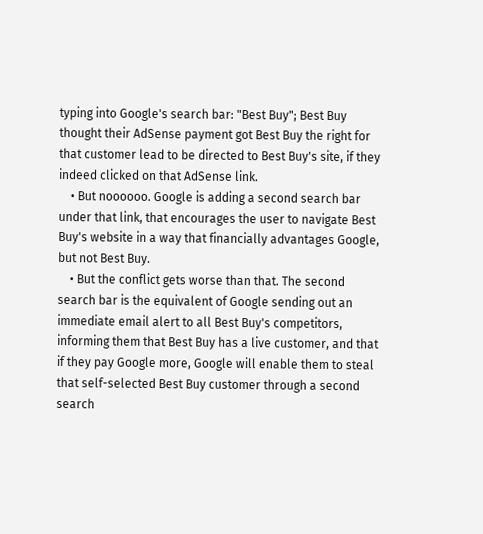typing into Google's search bar: "Best Buy"; Best Buy thought their AdSense payment got Best Buy the right for that customer lead to be directed to Best Buy's site, if they indeed clicked on that AdSense link.
    • But noooooo. Google is adding a second search bar under that link, that encourages the user to navigate Best Buy's website in a way that financially advantages Google, but not Best Buy.
    • But the conflict gets worse than that. The second search bar is the equivalent of Google sending out an immediate email alert to all Best Buy's competitors, informing them that Best Buy has a live customer, and that if they pay Google more, Google will enable them to steal that self-selected Best Buy customer through a second search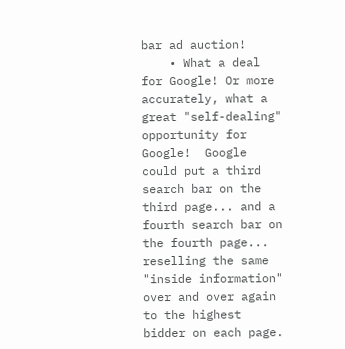bar ad auction!
    • What a deal for Google! Or more accurately, what a great "self-dealing" opportunity for Google!  Google could put a third search bar on the third page... and a fourth search bar on the fourth page... reselling the same "inside information" over and over again to the highest bidder on each page.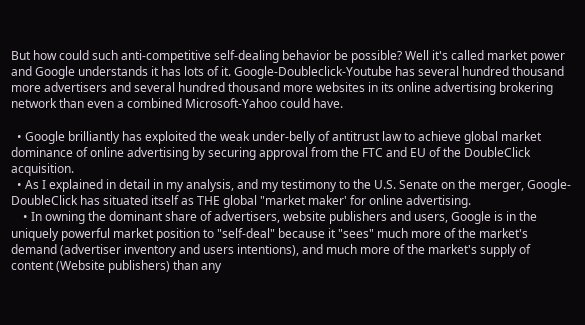But how could such anti-competitive self-dealing behavior be possible? Well it's called market power and Google understands it has lots of it. Google-Doubleclick-Youtube has several hundred thousand more advertisers and several hundred thousand more websites in its online advertising brokering network than even a combined Microsoft-Yahoo could have.

  • Google brilliantly has exploited the weak under-belly of antitrust law to achieve global market dominance of online advertising by securing approval from the FTC and EU of the DoubleClick acquisition.
  • As I explained in detail in my analysis, and my testimony to the U.S. Senate on the merger, Google-DoubleClick has situated itself as THE global "market maker' for online advertising.
    • In owning the dominant share of advertisers, website publishers and users, Google is in the uniquely powerful market position to "self-deal" because it "sees" much more of the market's demand (advertiser inventory and users intentions), and much more of the market's supply of content (Website publishers) than any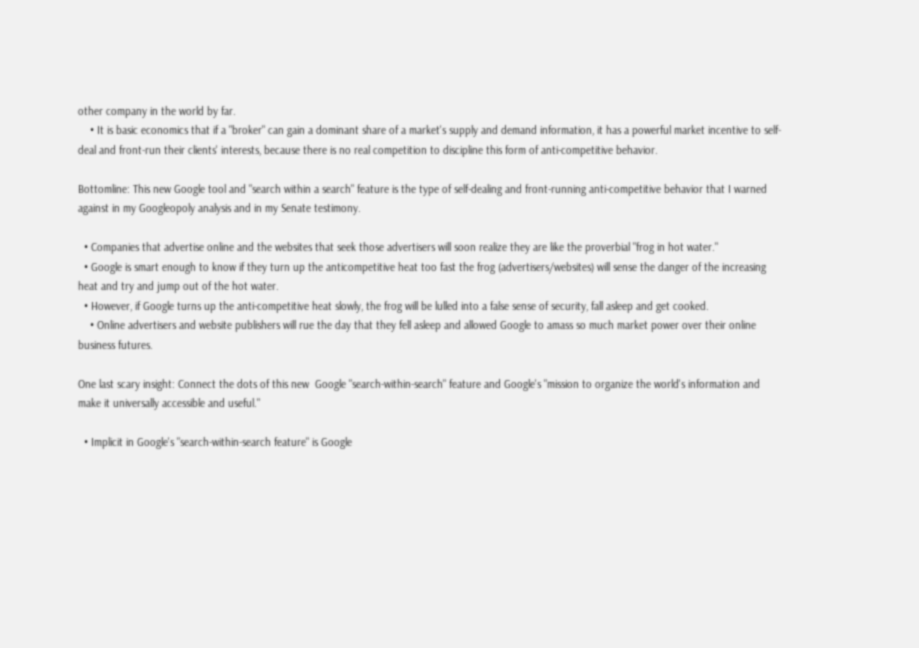other company in the world by far.
    • It is basic economics that if a "broker" can gain a dominant share of a market's supply and demand information, it has a powerful market incentive to self-deal and front-run their clients' interests, because there is no real competition to discipline this form of anti-competitive behavior.

Bottomline: This new Google tool and "search within a search" feature is the type of self-dealing and front-running anti-competitive behavior that I warned against in my Googleopoly analysis and in my Senate testimony.

  • Companies that advertise online and the websites that seek those advertisers will soon realize they are like the proverbial "frog in hot water."
  • Google is smart enough to know if they turn up the anticompetitive heat too fast the frog (advertisers/websites) will sense the danger of the increasing heat and try and jump out of the hot water.
  • However, if Google turns up the anti-competitive heat slowly, the frog will be lulled into a false sense of security, fall asleep and get cooked.
    • Online advertisers and website publishers will rue the day that they fell asleep and allowed Google to amass so much market power over their online business futures.

One last scary insight: Connect the dots of this new  Google "search-within-search" feature and Google's "mission to organize the world's information and make it universally accessible and useful."

  • Implicit in Google's "search-within-search feature" is Google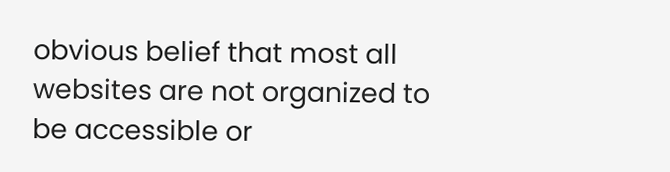obvious belief that most all websites are not organized to be accessible or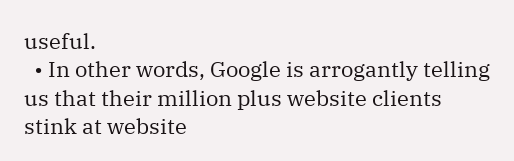useful.
  • In other words, Google is arrogantly telling us that their million plus website clients stink at website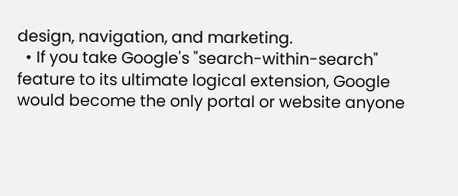design, navigation, and marketing.
  • If you take Google's "search-within-search" feature to its ultimate logical extension, Google would become the only portal or website anyone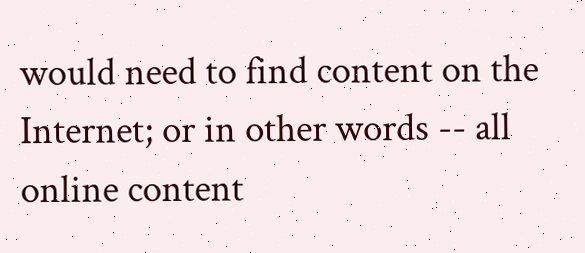would need to find content on the Internet; or in other words -- all online content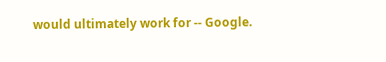would ultimately work for -- Google.